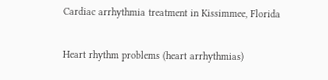Cardiac arrhythmia treatment in Kissimmee, Florida

Heart rhythm problems (heart arrhythmias)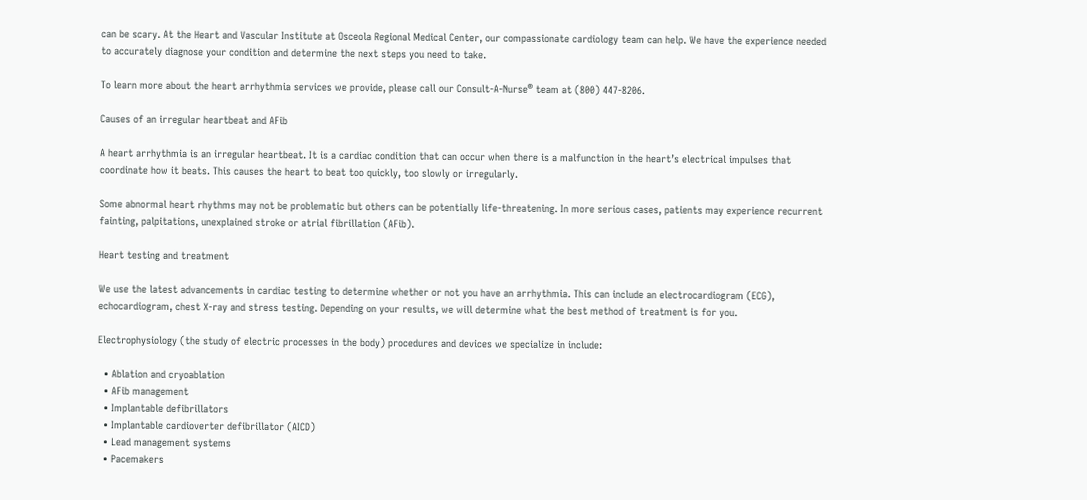can be scary. At the Heart and Vascular Institute at Osceola Regional Medical Center, our compassionate cardiology team can help. We have the experience needed to accurately diagnose your condition and determine the next steps you need to take.

To learn more about the heart arrhythmia services we provide, please call our Consult-A-Nurse® team at (800) 447-8206.

Causes of an irregular heartbeat and AFib

A heart arrhythmia is an irregular heartbeat. It is a cardiac condition that can occur when there is a malfunction in the heart’s electrical impulses that coordinate how it beats. This causes the heart to beat too quickly, too slowly or irregularly.

Some abnormal heart rhythms may not be problematic but others can be potentially life-threatening. In more serious cases, patients may experience recurrent fainting, palpitations, unexplained stroke or atrial fibrillation (AFib).

Heart testing and treatment

We use the latest advancements in cardiac testing to determine whether or not you have an arrhythmia. This can include an electrocardiogram (ECG), echocardiogram, chest X-ray and stress testing. Depending on your results, we will determine what the best method of treatment is for you.

Electrophysiology (the study of electric processes in the body) procedures and devices we specialize in include:

  • Ablation and cryoablation
  • AFib management
  • Implantable defibrillators
  • Implantable cardioverter defibrillator (AICD)
  • Lead management systems
  • Pacemakers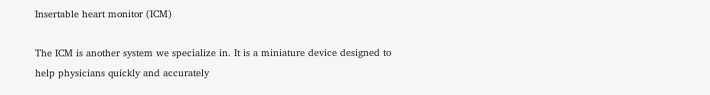Insertable heart monitor (ICM)

The ICM is another system we specialize in. It is a miniature device designed to help physicians quickly and accurately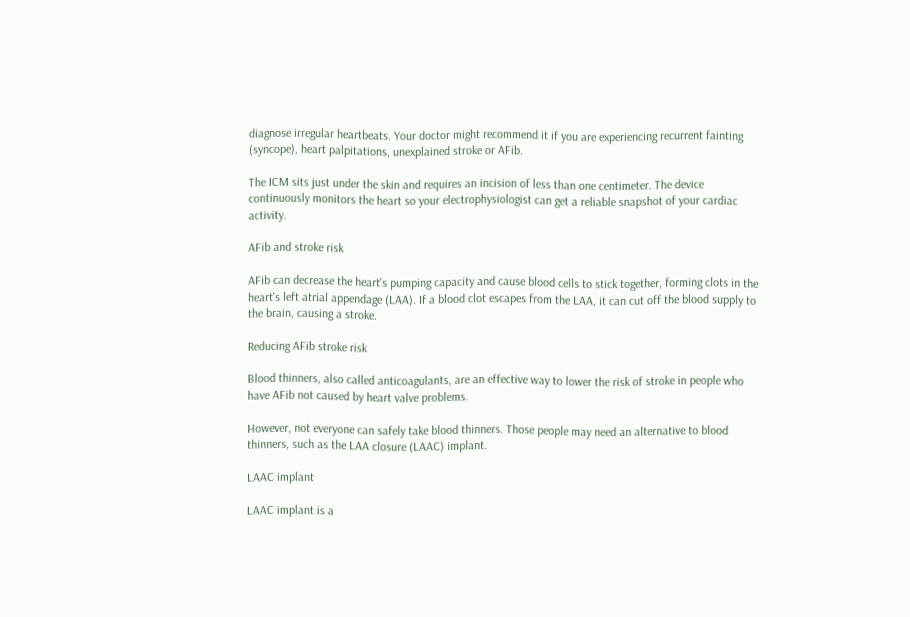diagnose irregular heartbeats. Your doctor might recommend it if you are experiencing recurrent fainting (syncope), heart palpitations, unexplained stroke or AFib.

The ICM sits just under the skin and requires an incision of less than one centimeter. The device continuously monitors the heart so your electrophysiologist can get a reliable snapshot of your cardiac activity.

AFib and stroke risk

AFib can decrease the heart's pumping capacity and cause blood cells to stick together, forming clots in the heart's left atrial appendage (LAA). If a blood clot escapes from the LAA, it can cut off the blood supply to the brain, causing a stroke.

Reducing AFib stroke risk

Blood thinners, also called anticoagulants, are an effective way to lower the risk of stroke in people who have AFib not caused by heart valve problems.

However, not everyone can safely take blood thinners. Those people may need an alternative to blood thinners, such as the LAA closure (LAAC) implant.

LAAC implant

LAAC implant is a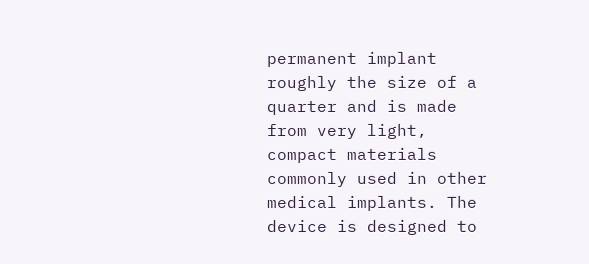permanent implant roughly the size of a quarter and is made from very light, compact materials commonly used in other medical implants. The device is designed to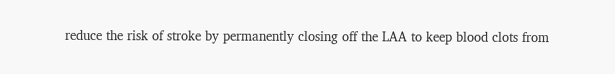reduce the risk of stroke by permanently closing off the LAA to keep blood clots from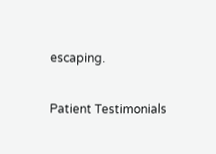escaping.

Patient Testimonials